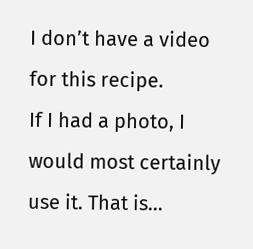I don’t have a video for this recipe.
If I had a photo, I would most certainly use it. That is...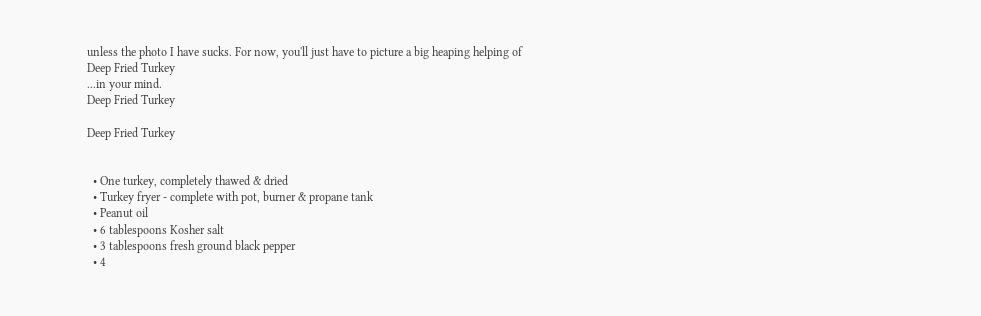unless the photo I have sucks. For now, you'll just have to picture a big heaping helping of
Deep Fried Turkey
...in your mind.
Deep Fried Turkey

Deep Fried Turkey


  • One turkey, completely thawed & dried
  • Turkey fryer - complete with pot, burner & propane tank
  • Peanut oil
  • 6 tablespoons Kosher salt
  • 3 tablespoons fresh ground black pepper
  • 4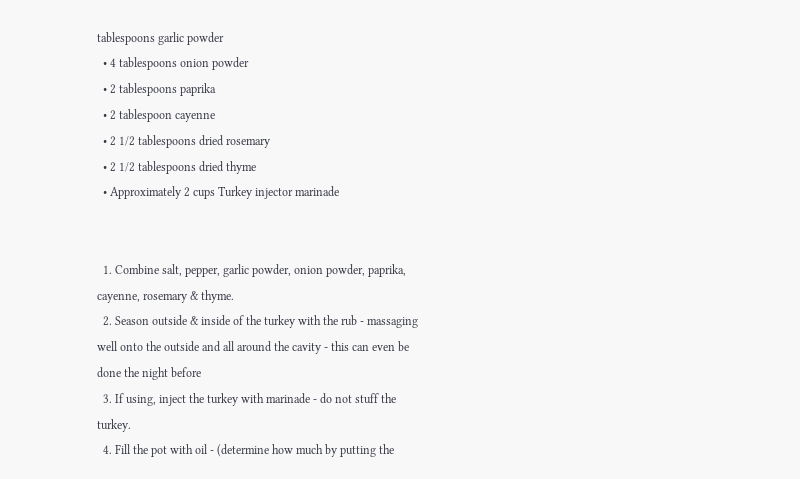tablespoons garlic powder
  • 4 tablespoons onion powder
  • 2 tablespoons paprika
  • 2 tablespoon cayenne
  • 2 1/2 tablespoons dried rosemary
  • 2 1/2 tablespoons dried thyme
  • Approximately 2 cups Turkey injector marinade


  1. Combine salt, pepper, garlic powder, onion powder, paprika, cayenne, rosemary & thyme.
  2. Season outside & inside of the turkey with the rub - massaging well onto the outside and all around the cavity - this can even be done the night before
  3. If using, inject the turkey with marinade - do not stuff the turkey.
  4. Fill the pot with oil - (determine how much by putting the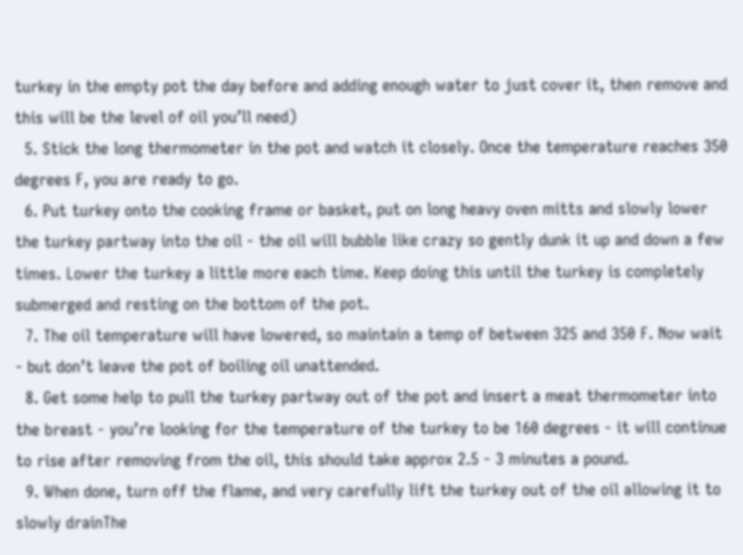turkey in the empty pot the day before and adding enough water to just cover it, then remove and this will be the level of oil you’ll need)
  5. Stick the long thermometer in the pot and watch it closely. Once the temperature reaches 350 degrees F, you are ready to go.
  6. Put turkey onto the cooking frame or basket, put on long heavy oven mitts and slowly lower the turkey partway into the oil - the oil will bubble like crazy so gently dunk it up and down a few times. Lower the turkey a little more each time. Keep doing this until the turkey is completely submerged and resting on the bottom of the pot.
  7. The oil temperature will have lowered, so maintain a temp of between 325 and 350 F. Now wait - but don’t leave the pot of boiling oil unattended.
  8. Get some help to pull the turkey partway out of the pot and insert a meat thermometer into the breast - you’re looking for the temperature of the turkey to be 160 degrees - it will continue to rise after removing from the oil, this should take approx 2.5 - 3 minutes a pound.
  9. When done, turn off the flame, and very carefully lift the turkey out of the oil allowing it to slowly drainThe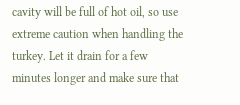cavity will be full of hot oil, so use extreme caution when handling the turkey. Let it drain for a few minutes longer and make sure that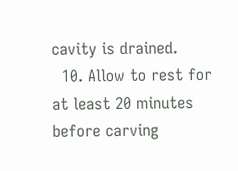cavity is drained.
  10. Allow to rest for at least 20 minutes before carving